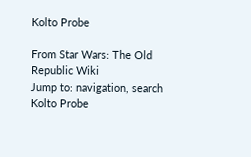Kolto Probe

From Star Wars: The Old Republic Wiki
Jump to: navigation, search
Kolto Probe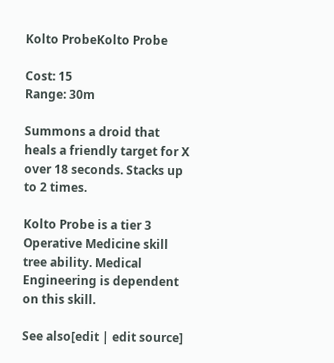Kolto ProbeKolto Probe

Cost: 15
Range: 30m

Summons a droid that heals a friendly target for X over 18 seconds. Stacks up to 2 times.

Kolto Probe is a tier 3 Operative Medicine skill tree ability. Medical Engineering is dependent on this skill.

See also[edit | edit source]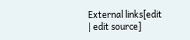External links[edit | edit source]